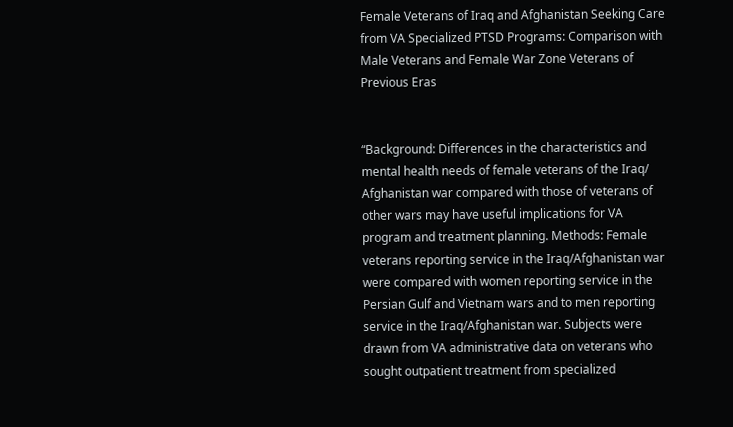Female Veterans of Iraq and Afghanistan Seeking Care from VA Specialized PTSD Programs: Comparison with Male Veterans and Female War Zone Veterans of Previous Eras


“Background: Differences in the characteristics and mental health needs of female veterans of the Iraq/ Afghanistan war compared with those of veterans of other wars may have useful implications for VA program and treatment planning. Methods: Female veterans reporting service in the Iraq/Afghanistan war were compared with women reporting service in the Persian Gulf and Vietnam wars and to men reporting service in the Iraq/Afghanistan war. Subjects were drawn from VA administrative data on veterans who sought outpatient treatment from specialized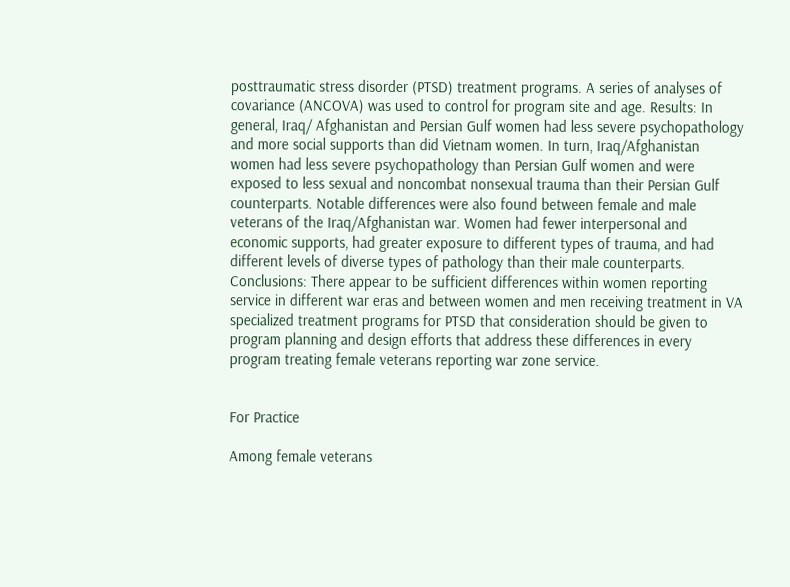posttraumatic stress disorder (PTSD) treatment programs. A series of analyses of covariance (ANCOVA) was used to control for program site and age. Results: In general, Iraq/ Afghanistan and Persian Gulf women had less severe psychopathology and more social supports than did Vietnam women. In turn, Iraq/Afghanistan women had less severe psychopathology than Persian Gulf women and were exposed to less sexual and noncombat nonsexual trauma than their Persian Gulf counterparts. Notable differences were also found between female and male veterans of the Iraq/Afghanistan war. Women had fewer interpersonal and economic supports, had greater exposure to different types of trauma, and had different levels of diverse types of pathology than their male counterparts. Conclusions: There appear to be sufficient differences within women reporting service in different war eras and between women and men receiving treatment in VA specialized treatment programs for PTSD that consideration should be given to program planning and design efforts that address these differences in every program treating female veterans reporting war zone service.


For Practice

Among female veterans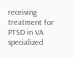receiving treatment for PTSD in VA specialized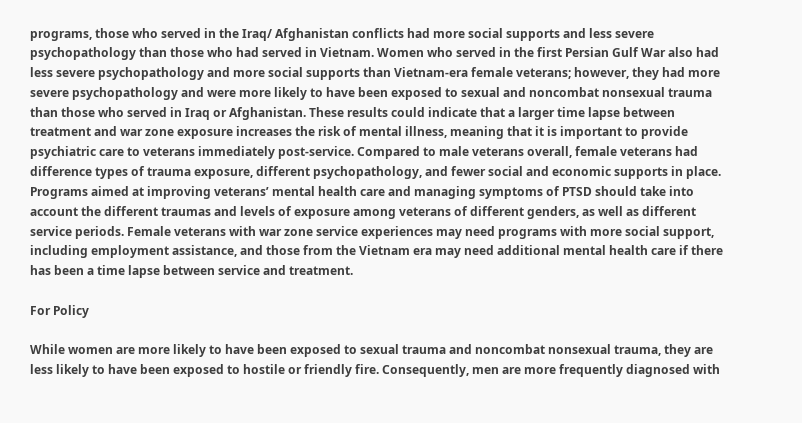programs, those who served in the Iraq/ Afghanistan conflicts had more social supports and less severe psychopathology than those who had served in Vietnam. Women who served in the first Persian Gulf War also had less severe psychopathology and more social supports than Vietnam-era female veterans; however, they had more severe psychopathology and were more likely to have been exposed to sexual and noncombat nonsexual trauma than those who served in Iraq or Afghanistan. These results could indicate that a larger time lapse between treatment and war zone exposure increases the risk of mental illness, meaning that it is important to provide psychiatric care to veterans immediately post-service. Compared to male veterans overall, female veterans had difference types of trauma exposure, different psychopathology, and fewer social and economic supports in place. Programs aimed at improving veterans’ mental health care and managing symptoms of PTSD should take into account the different traumas and levels of exposure among veterans of different genders, as well as different service periods. Female veterans with war zone service experiences may need programs with more social support, including employment assistance, and those from the Vietnam era may need additional mental health care if there has been a time lapse between service and treatment.

For Policy

While women are more likely to have been exposed to sexual trauma and noncombat nonsexual trauma, they are less likely to have been exposed to hostile or friendly fire. Consequently, men are more frequently diagnosed with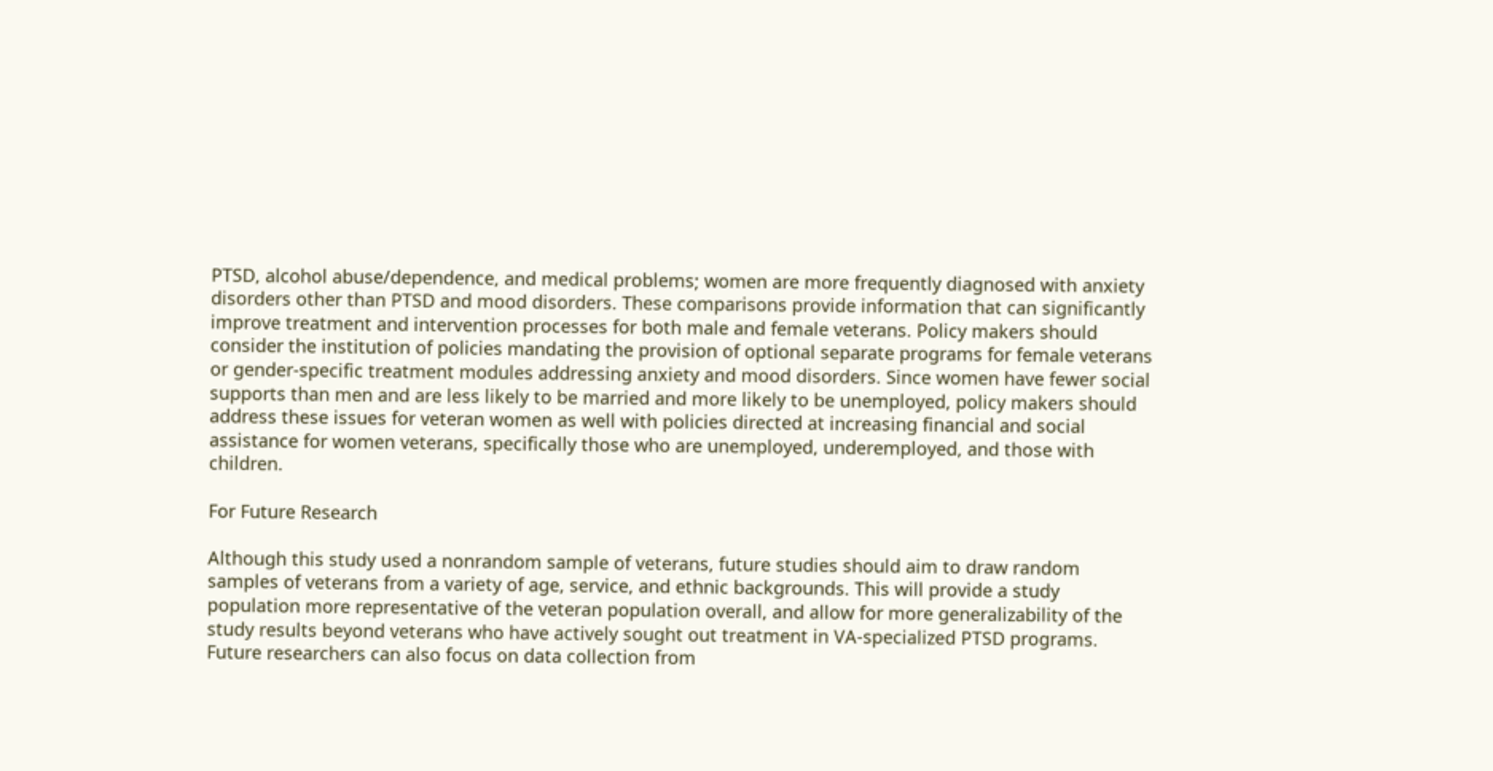PTSD, alcohol abuse/dependence, and medical problems; women are more frequently diagnosed with anxiety disorders other than PTSD and mood disorders. These comparisons provide information that can significantly improve treatment and intervention processes for both male and female veterans. Policy makers should consider the institution of policies mandating the provision of optional separate programs for female veterans or gender-specific treatment modules addressing anxiety and mood disorders. Since women have fewer social supports than men and are less likely to be married and more likely to be unemployed, policy makers should address these issues for veteran women as well with policies directed at increasing financial and social assistance for women veterans, specifically those who are unemployed, underemployed, and those with children.

For Future Research

Although this study used a nonrandom sample of veterans, future studies should aim to draw random samples of veterans from a variety of age, service, and ethnic backgrounds. This will provide a study population more representative of the veteran population overall, and allow for more generalizability of the study results beyond veterans who have actively sought out treatment in VA-specialized PTSD programs. Future researchers can also focus on data collection from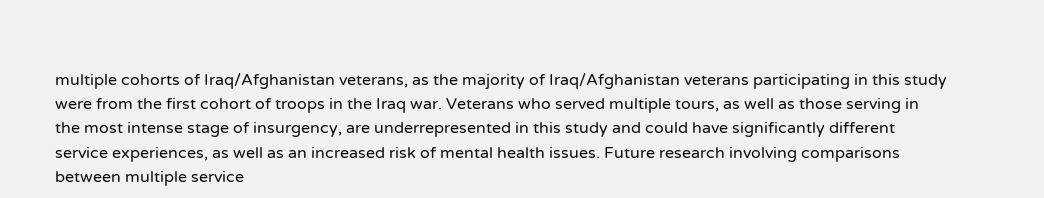multiple cohorts of Iraq/Afghanistan veterans, as the majority of Iraq/Afghanistan veterans participating in this study were from the first cohort of troops in the Iraq war. Veterans who served multiple tours, as well as those serving in the most intense stage of insurgency, are underrepresented in this study and could have significantly different service experiences, as well as an increased risk of mental health issues. Future research involving comparisons between multiple service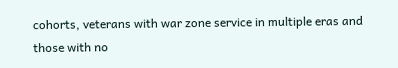cohorts, veterans with war zone service in multiple eras and those with no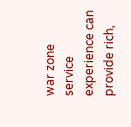war zone service experience can provide rich,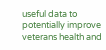useful data to potentially improve veterans health and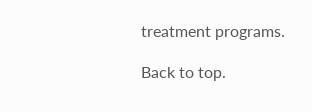treatment programs.

Back to top.